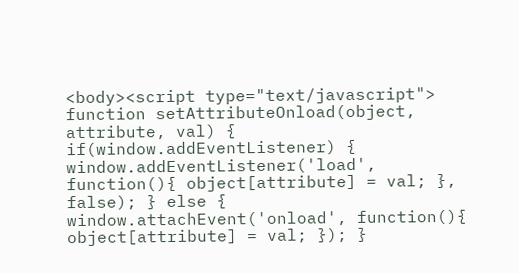<body><script type="text/javascript"> function setAttributeOnload(object, attribute, val) { if(window.addEventListener) { window.addEventListener('load', function(){ object[attribute] = val; }, false); } else { window.attachEvent('onload', function(){ object[attribute] = val; }); }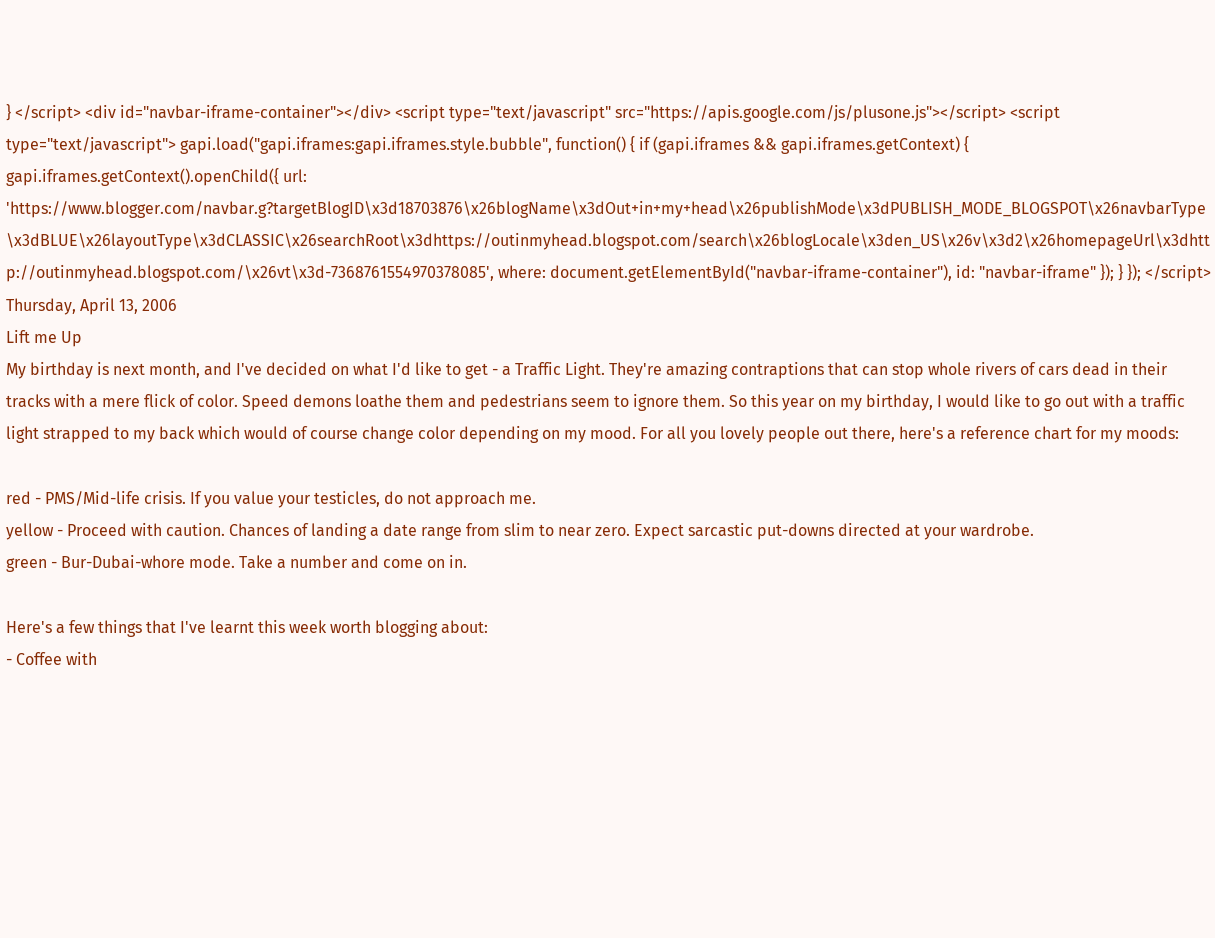} </script> <div id="navbar-iframe-container"></div> <script type="text/javascript" src="https://apis.google.com/js/plusone.js"></script> <script type="text/javascript"> gapi.load("gapi.iframes:gapi.iframes.style.bubble", function() { if (gapi.iframes && gapi.iframes.getContext) { gapi.iframes.getContext().openChild({ url: 'https://www.blogger.com/navbar.g?targetBlogID\x3d18703876\x26blogName\x3dOut+in+my+head\x26publishMode\x3dPUBLISH_MODE_BLOGSPOT\x26navbarType\x3dBLUE\x26layoutType\x3dCLASSIC\x26searchRoot\x3dhttps://outinmyhead.blogspot.com/search\x26blogLocale\x3den_US\x26v\x3d2\x26homepageUrl\x3dhttp://outinmyhead.blogspot.com/\x26vt\x3d-7368761554970378085', where: document.getElementById("navbar-iframe-container"), id: "navbar-iframe" }); } }); </script>
Thursday, April 13, 2006
Lift me Up
My birthday is next month, and I've decided on what I'd like to get - a Traffic Light. They're amazing contraptions that can stop whole rivers of cars dead in their tracks with a mere flick of color. Speed demons loathe them and pedestrians seem to ignore them. So this year on my birthday, I would like to go out with a traffic light strapped to my back which would of course change color depending on my mood. For all you lovely people out there, here's a reference chart for my moods:

red - PMS/Mid-life crisis. If you value your testicles, do not approach me.
yellow - Proceed with caution. Chances of landing a date range from slim to near zero. Expect sarcastic put-downs directed at your wardrobe.
green - Bur-Dubai-whore mode. Take a number and come on in.

Here's a few things that I've learnt this week worth blogging about:
- Coffee with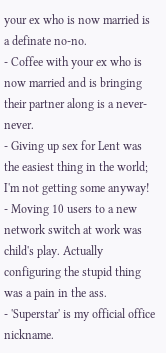your ex who is now married is a definate no-no.
- Coffee with your ex who is now married and is bringing their partner along is a never-never.
- Giving up sex for Lent was the easiest thing in the world; I'm not getting some anyway!
- Moving 10 users to a new network switch at work was child's play. Actually configuring the stupid thing was a pain in the ass.
- 'Superstar' is my official office nickname.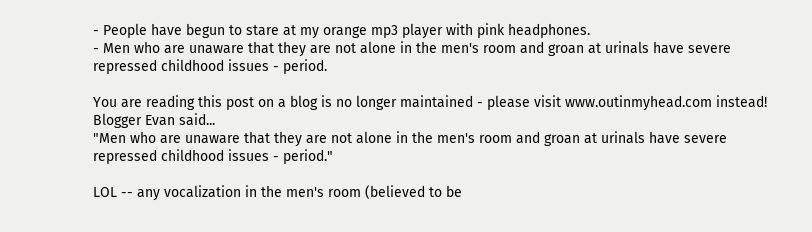- People have begun to stare at my orange mp3 player with pink headphones.
- Men who are unaware that they are not alone in the men's room and groan at urinals have severe repressed childhood issues - period.

You are reading this post on a blog is no longer maintained - please visit www.outinmyhead.com instead!
Blogger Evan said...
"Men who are unaware that they are not alone in the men's room and groan at urinals have severe repressed childhood issues - period."

LOL -- any vocalization in the men's room (believed to be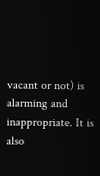vacant or not) is alarming and inappropriate. It is also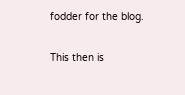fodder for the blog.

This then is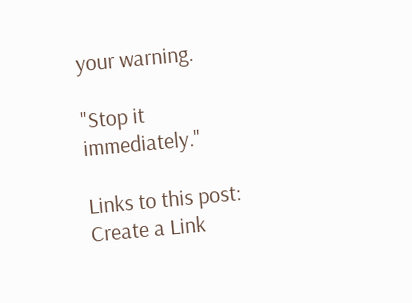your warning.

"Stop it immediately."

Links to this post:
Create a Link